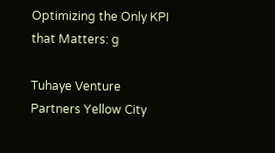Optimizing the Only KPI that Matters: g

Tuhaye Venture Partners Yellow City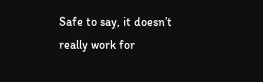Safe to say, it doesn’t really work for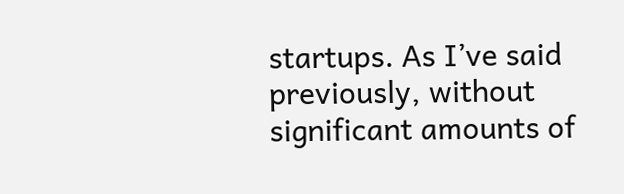startups. As I’ve said previously, without significant amounts of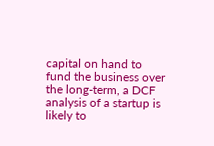capital on hand to fund the business over the long-term, a DCF analysis of a startup is likely to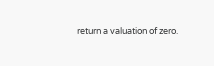return a valuation of zero.